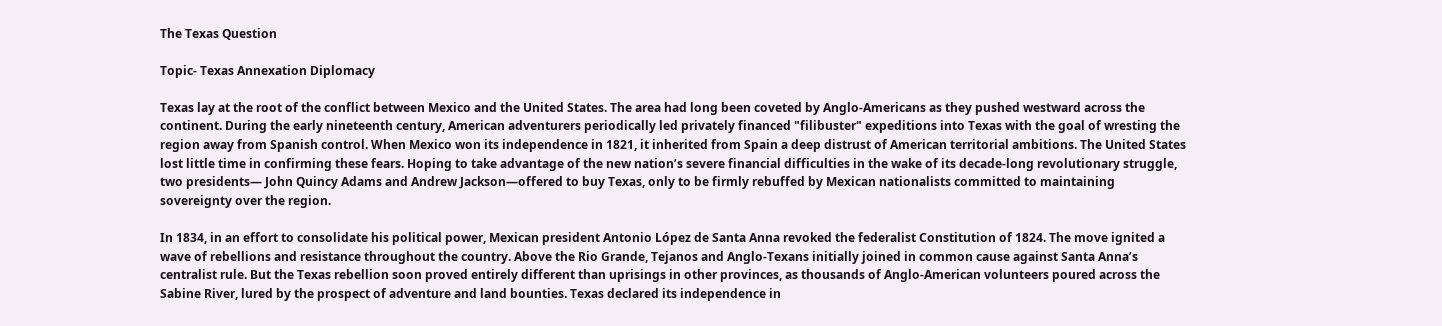The Texas Question

Topic- Texas Annexation Diplomacy

Texas lay at the root of the conflict between Mexico and the United States. The area had long been coveted by Anglo-Americans as they pushed westward across the continent. During the early nineteenth century, American adventurers periodically led privately financed "filibuster" expeditions into Texas with the goal of wresting the region away from Spanish control. When Mexico won its independence in 1821, it inherited from Spain a deep distrust of American territorial ambitions. The United States lost little time in confirming these fears. Hoping to take advantage of the new nation’s severe financial difficulties in the wake of its decade-long revolutionary struggle, two presidents— John Quincy Adams and Andrew Jackson—offered to buy Texas, only to be firmly rebuffed by Mexican nationalists committed to maintaining sovereignty over the region.

In 1834, in an effort to consolidate his political power, Mexican president Antonio López de Santa Anna revoked the federalist Constitution of 1824. The move ignited a wave of rebellions and resistance throughout the country. Above the Rio Grande, Tejanos and Anglo-Texans initially joined in common cause against Santa Anna’s centralist rule. But the Texas rebellion soon proved entirely different than uprisings in other provinces, as thousands of Anglo-American volunteers poured across the Sabine River, lured by the prospect of adventure and land bounties. Texas declared its independence in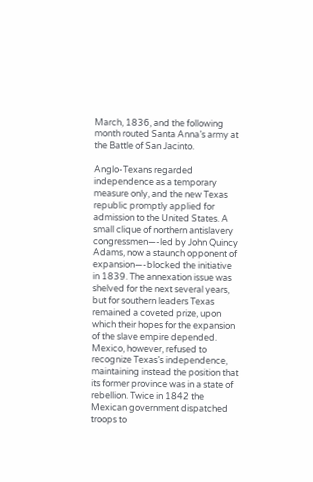March, 1836, and the following month routed Santa Anna’s army at the Battle of San Jacinto.

Anglo-Texans regarded independence as a temporary measure only, and the new Texas republic promptly applied for admission to the United States. A small clique of northern antislavery congressmen—-led by John Quincy Adams, now a staunch opponent of expansion—-blocked the initiative in 1839. The annexation issue was shelved for the next several years, but for southern leaders Texas remained a coveted prize, upon which their hopes for the expansion of the slave empire depended. Mexico, however, refused to recognize Texas’s independence, maintaining instead the position that its former province was in a state of rebellion. Twice in 1842 the Mexican government dispatched troops to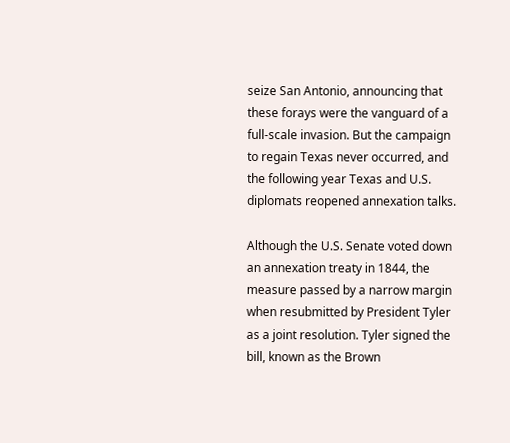seize San Antonio, announcing that these forays were the vanguard of a full-scale invasion. But the campaign to regain Texas never occurred, and the following year Texas and U.S. diplomats reopened annexation talks.

Although the U.S. Senate voted down an annexation treaty in 1844, the measure passed by a narrow margin when resubmitted by President Tyler as a joint resolution. Tyler signed the bill, known as the Brown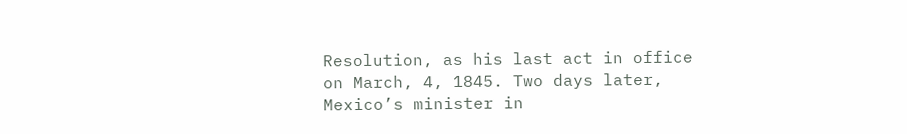Resolution, as his last act in office on March, 4, 1845. Two days later, Mexico’s minister in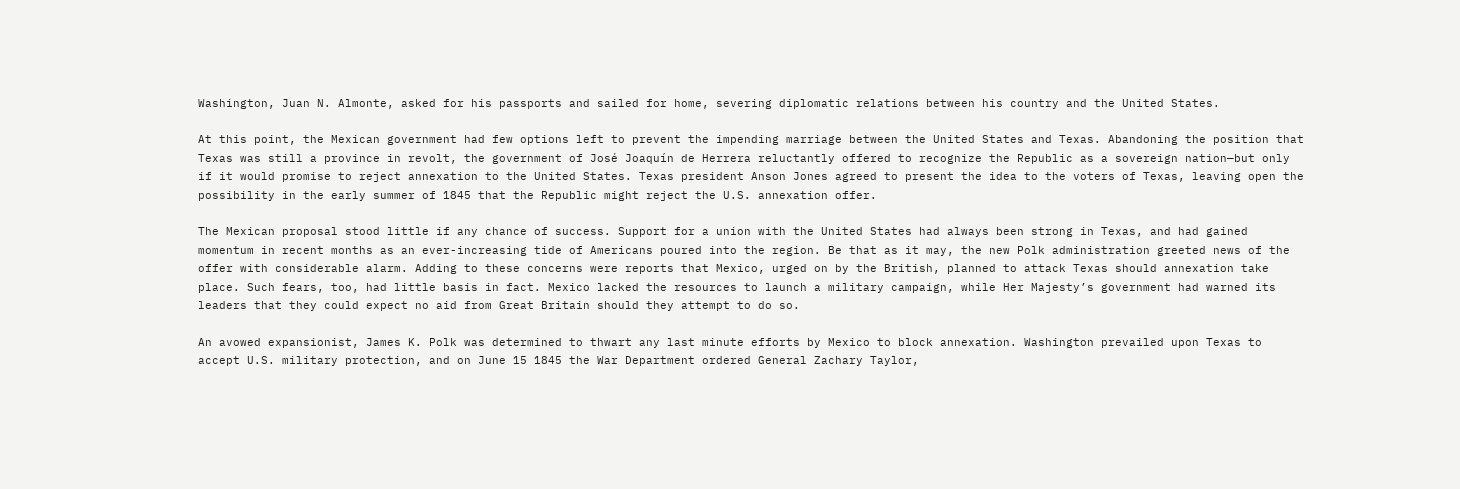Washington, Juan N. Almonte, asked for his passports and sailed for home, severing diplomatic relations between his country and the United States.

At this point, the Mexican government had few options left to prevent the impending marriage between the United States and Texas. Abandoning the position that Texas was still a province in revolt, the government of José Joaquín de Herrera reluctantly offered to recognize the Republic as a sovereign nation—but only if it would promise to reject annexation to the United States. Texas president Anson Jones agreed to present the idea to the voters of Texas, leaving open the possibility in the early summer of 1845 that the Republic might reject the U.S. annexation offer.

The Mexican proposal stood little if any chance of success. Support for a union with the United States had always been strong in Texas, and had gained momentum in recent months as an ever-increasing tide of Americans poured into the region. Be that as it may, the new Polk administration greeted news of the offer with considerable alarm. Adding to these concerns were reports that Mexico, urged on by the British, planned to attack Texas should annexation take place. Such fears, too, had little basis in fact. Mexico lacked the resources to launch a military campaign, while Her Majesty’s government had warned its leaders that they could expect no aid from Great Britain should they attempt to do so.

An avowed expansionist, James K. Polk was determined to thwart any last minute efforts by Mexico to block annexation. Washington prevailed upon Texas to accept U.S. military protection, and on June 15 1845 the War Department ordered General Zachary Taylor,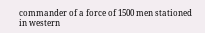commander of a force of 1500 men stationed in western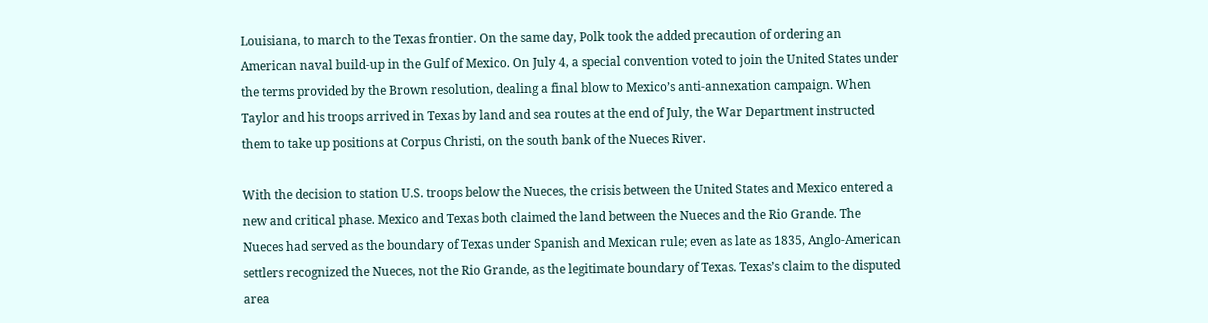Louisiana, to march to the Texas frontier. On the same day, Polk took the added precaution of ordering an American naval build-up in the Gulf of Mexico. On July 4, a special convention voted to join the United States under the terms provided by the Brown resolution, dealing a final blow to Mexico’s anti-annexation campaign. When Taylor and his troops arrived in Texas by land and sea routes at the end of July, the War Department instructed them to take up positions at Corpus Christi, on the south bank of the Nueces River.

With the decision to station U.S. troops below the Nueces, the crisis between the United States and Mexico entered a new and critical phase. Mexico and Texas both claimed the land between the Nueces and the Rio Grande. The Nueces had served as the boundary of Texas under Spanish and Mexican rule; even as late as 1835, Anglo-American settlers recognized the Nueces, not the Rio Grande, as the legitimate boundary of Texas. Texas’s claim to the disputed area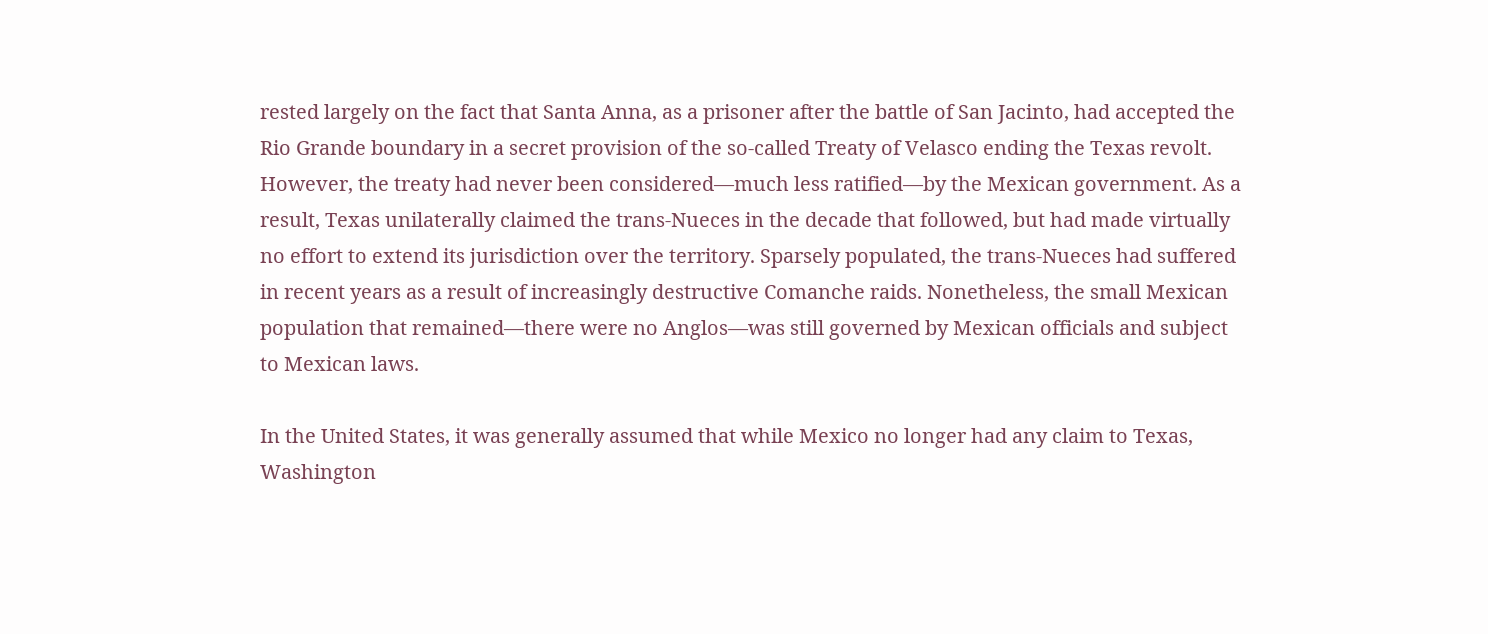rested largely on the fact that Santa Anna, as a prisoner after the battle of San Jacinto, had accepted the Rio Grande boundary in a secret provision of the so-called Treaty of Velasco ending the Texas revolt. However, the treaty had never been considered—much less ratified—by the Mexican government. As a result, Texas unilaterally claimed the trans-Nueces in the decade that followed, but had made virtually no effort to extend its jurisdiction over the territory. Sparsely populated, the trans-Nueces had suffered in recent years as a result of increasingly destructive Comanche raids. Nonetheless, the small Mexican population that remained—there were no Anglos—was still governed by Mexican officials and subject to Mexican laws.

In the United States, it was generally assumed that while Mexico no longer had any claim to Texas, Washington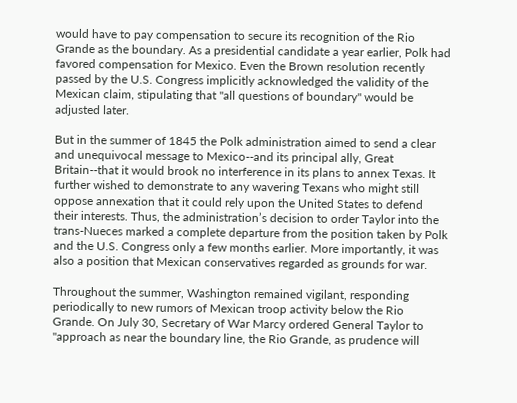would have to pay compensation to secure its recognition of the Rio Grande as the boundary. As a presidential candidate a year earlier, Polk had favored compensation for Mexico. Even the Brown resolution recently passed by the U.S. Congress implicitly acknowledged the validity of the Mexican claim, stipulating that "all questions of boundary" would be adjusted later.

But in the summer of 1845 the Polk administration aimed to send a clear and unequivocal message to Mexico--and its principal ally, Great Britain--that it would brook no interference in its plans to annex Texas. It further wished to demonstrate to any wavering Texans who might still oppose annexation that it could rely upon the United States to defend their interests. Thus, the administration’s decision to order Taylor into the trans-Nueces marked a complete departure from the position taken by Polk and the U.S. Congress only a few months earlier. More importantly, it was also a position that Mexican conservatives regarded as grounds for war.

Throughout the summer, Washington remained vigilant, responding periodically to new rumors of Mexican troop activity below the Rio Grande. On July 30, Secretary of War Marcy ordered General Taylor to "approach as near the boundary line, the Rio Grande, as prudence will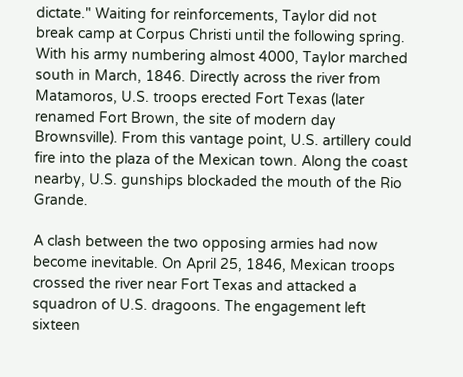dictate." Waiting for reinforcements, Taylor did not break camp at Corpus Christi until the following spring. With his army numbering almost 4000, Taylor marched south in March, 1846. Directly across the river from Matamoros, U.S. troops erected Fort Texas (later renamed Fort Brown, the site of modern day Brownsville). From this vantage point, U.S. artillery could fire into the plaza of the Mexican town. Along the coast nearby, U.S. gunships blockaded the mouth of the Rio Grande.

A clash between the two opposing armies had now become inevitable. On April 25, 1846, Mexican troops crossed the river near Fort Texas and attacked a squadron of U.S. dragoons. The engagement left sixteen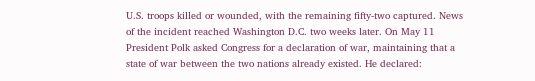U.S. troops killed or wounded, with the remaining fifty-two captured. News of the incident reached Washington D.C. two weeks later. On May 11 President Polk asked Congress for a declaration of war, maintaining that a state of war between the two nations already existed. He declared: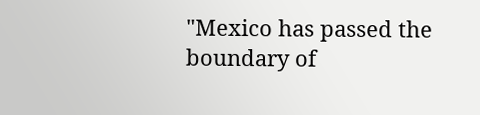"Mexico has passed the boundary of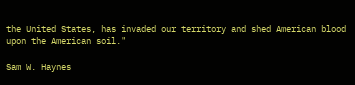the United States, has invaded our territory and shed American blood upon the American soil."

Sam W. Haynes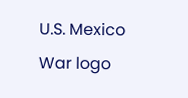U.S. Mexico War logo